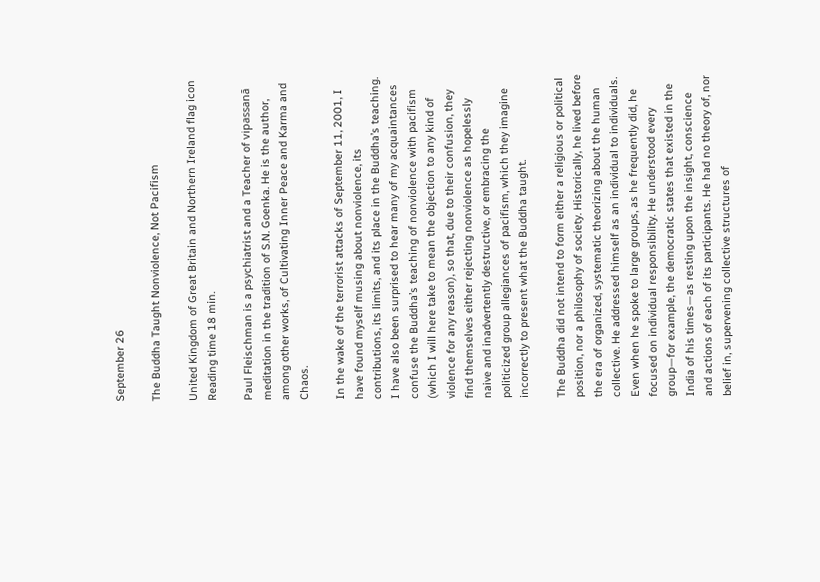September 26

The Buddha Taught Nonviolence, Not Pacifism

United Kingdom of Great Britain and Northern Ireland flag icon
Reading time 18 min.

Paul Fleischman is a psychiatrist and a Teacher of vipassanā meditation in the tradition of S.N. Goenka. He is the author, among other works, of Cultivating Inner Peace and Karma and Chaos.

In the wake of the terrorist attacks of September 11, 2001, I have found myself musing about nonviolence, its contributions, its limits, and its place in the Buddha’s teaching. I have also been surprised to hear many of my acquaintances confuse the Buddha’s teaching of nonviolence with pacifism (which I will here take to mean the objection to any kind of violence for any reason), so that, due to their confusion, they find themselves either rejecting nonviolence as hopelessly naive and inadvertently destructive, or embracing the politicized group allegiances of pacifism, which they imagine incorrectly to present what the Buddha taught.

The Buddha did not intend to form either a religious or political position, nor a philosophy of society. Historically, he lived before the era of organized, systematic theorizing about the human collective. He addressed himself as an individual to individuals. Even when he spoke to large groups, as he frequently did, he focused on individual responsibility. He understood every group—for example, the democratic states that existed in the India of his times—as resting upon the insight, conscience and actions of each of its participants. He had no theory of, nor belief in, supervening collective structures of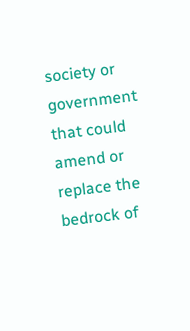society or government that could amend or replace the bedrock of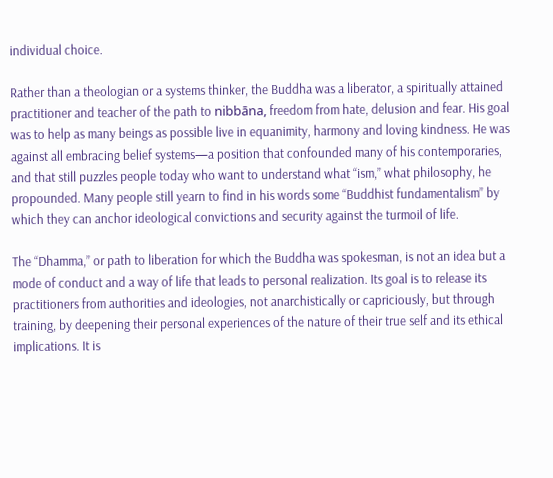individual choice.

Rather than a theologian or a systems thinker, the Buddha was a liberator, a spiritually attained practitioner and teacher of the path to nibbāna, freedom from hate, delusion and fear. His goal was to help as many beings as possible live in equanimity, harmony and loving kindness. He was against all embracing belief systems—a position that confounded many of his contemporaries, and that still puzzles people today who want to understand what “ism,” what philosophy, he propounded. Many people still yearn to find in his words some “Buddhist fundamentalism” by which they can anchor ideological convictions and security against the turmoil of life.

The “Dhamma,” or path to liberation for which the Buddha was spokesman, is not an idea but a mode of conduct and a way of life that leads to personal realization. Its goal is to release its practitioners from authorities and ideologies, not anarchistically or capriciously, but through training, by deepening their personal experiences of the nature of their true self and its ethical implications. It is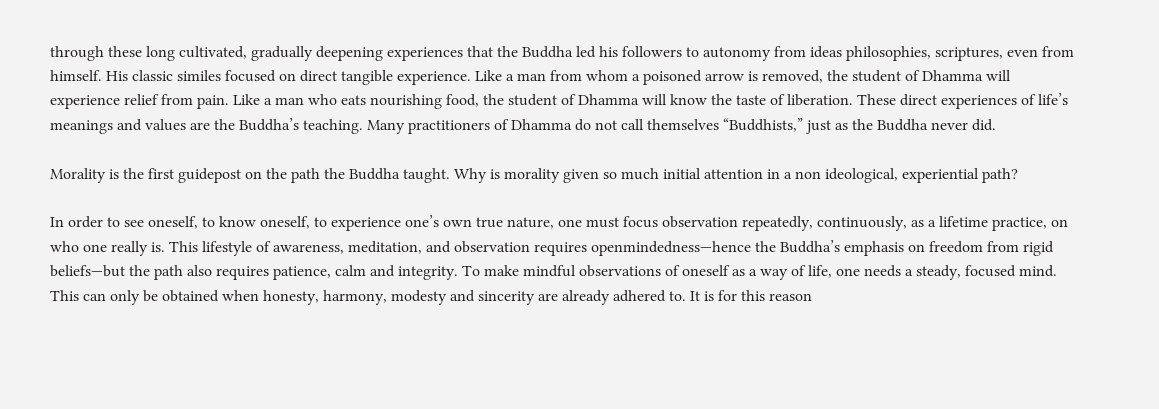through these long cultivated, gradually deepening experiences that the Buddha led his followers to autonomy from ideas philosophies, scriptures, even from himself. His classic similes focused on direct tangible experience. Like a man from whom a poisoned arrow is removed, the student of Dhamma will experience relief from pain. Like a man who eats nourishing food, the student of Dhamma will know the taste of liberation. These direct experiences of life’s meanings and values are the Buddha’s teaching. Many practitioners of Dhamma do not call themselves “Buddhists,” just as the Buddha never did.

Morality is the first guidepost on the path the Buddha taught. Why is morality given so much initial attention in a non ideological, experiential path?

In order to see oneself, to know oneself, to experience one’s own true nature, one must focus observation repeatedly, continuously, as a lifetime practice, on who one really is. This lifestyle of awareness, meditation, and observation requires openmindedness—hence the Buddha’s emphasis on freedom from rigid beliefs—but the path also requires patience, calm and integrity. To make mindful observations of oneself as a way of life, one needs a steady, focused mind. This can only be obtained when honesty, harmony, modesty and sincerity are already adhered to. It is for this reason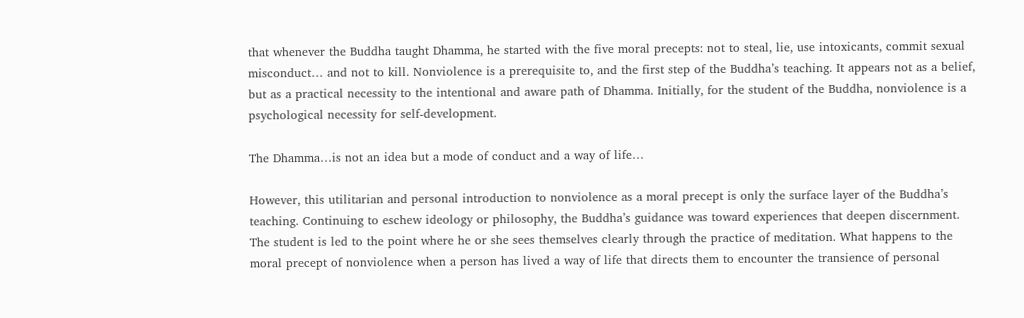that whenever the Buddha taught Dhamma, he started with the five moral precepts: not to steal, lie, use intoxicants, commit sexual misconduct… and not to kill. Nonviolence is a prerequisite to, and the first step of the Buddha’s teaching. It appears not as a belief, but as a practical necessity to the intentional and aware path of Dhamma. Initially, for the student of the Buddha, nonviolence is a psychological necessity for self-development.

The Dhamma…is not an idea but a mode of conduct and a way of life…

However, this utilitarian and personal introduction to nonviolence as a moral precept is only the surface layer of the Buddha’s teaching. Continuing to eschew ideology or philosophy, the Buddha’s guidance was toward experiences that deepen discernment. The student is led to the point where he or she sees themselves clearly through the practice of meditation. What happens to the moral precept of nonviolence when a person has lived a way of life that directs them to encounter the transience of personal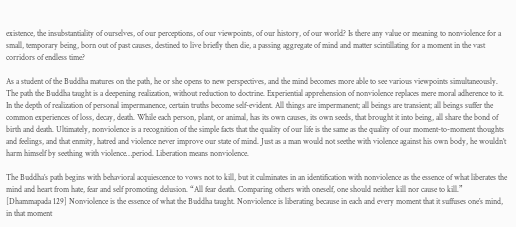existence, the insubstantiality of ourselves, of our perceptions, of our viewpoints, of our history, of our world? Is there any value or meaning to nonviolence for a small, temporary being, born out of past causes, destined to live briefly then die, a passing aggregate of mind and matter scintillating for a moment in the vast corridors of endless time?

As a student of the Buddha matures on the path, he or she opens to new perspectives, and the mind becomes more able to see various viewpoints simultaneously. The path the Buddha taught is a deepening realization, without reduction to doctrine. Experiential apprehension of nonviolence replaces mere moral adherence to it. In the depth of realization of personal impermanence, certain truths become self-evident. All things are impermanent; all beings are transient; all beings suffer the common experiences of loss, decay, death. While each person, plant, or animal, has its own causes, its own seeds, that brought it into being, all share the bond of birth and death. Ultimately, nonviolence is a recognition of the simple facts that the quality of our life is the same as the quality of our moment-to-moment thoughts and feelings, and that enmity, hatred and violence never improve our state of mind. Just as a man would not seethe with violence against his own body, he wouldn’t harm himself by seething with violence…period. Liberation means nonviolence.

The Buddha’s path begins with behavioral acquiescence to vows not to kill, but it culminates in an identification with nonviolence as the essence of what liberates the mind and heart from hate, fear and self promoting delusion. “All fear death. Comparing others with oneself, one should neither kill nor cause to kill.” [Dhammapada 129] Nonviolence is the essence of what the Buddha taught. Nonviolence is liberating because in each and every moment that it suffuses one’s mind, in that moment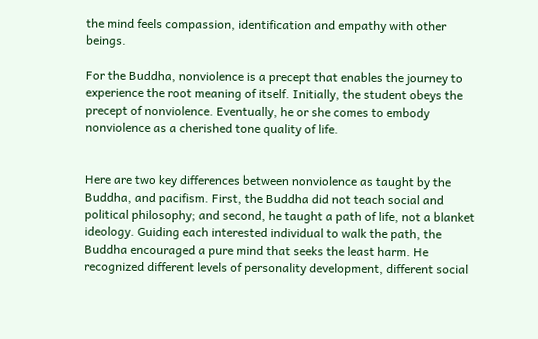the mind feels compassion, identification and empathy with other beings.

For the Buddha, nonviolence is a precept that enables the journey to experience the root meaning of itself. Initially, the student obeys the precept of nonviolence. Eventually, he or she comes to embody nonviolence as a cherished tone quality of life.


Here are two key differences between nonviolence as taught by the Buddha, and pacifism. First, the Buddha did not teach social and political philosophy; and second, he taught a path of life, not a blanket ideology. Guiding each interested individual to walk the path, the Buddha encouraged a pure mind that seeks the least harm. He recognized different levels of personality development, different social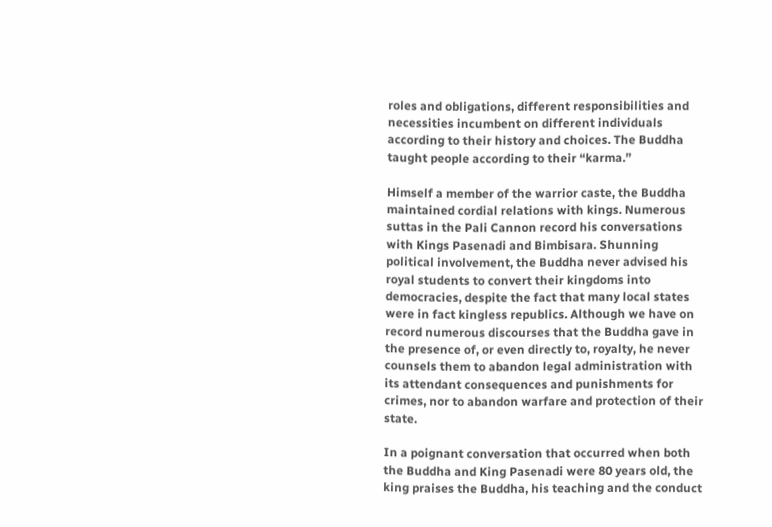roles and obligations, different responsibilities and necessities incumbent on different individuals according to their history and choices. The Buddha taught people according to their “karma.”

Himself a member of the warrior caste, the Buddha maintained cordial relations with kings. Numerous suttas in the Pali Cannon record his conversations with Kings Pasenadi and Bimbisara. Shunning political involvement, the Buddha never advised his royal students to convert their kingdoms into democracies, despite the fact that many local states were in fact kingless republics. Although we have on record numerous discourses that the Buddha gave in the presence of, or even directly to, royalty, he never counsels them to abandon legal administration with its attendant consequences and punishments for crimes, nor to abandon warfare and protection of their state.

In a poignant conversation that occurred when both the Buddha and King Pasenadi were 80 years old, the king praises the Buddha, his teaching and the conduct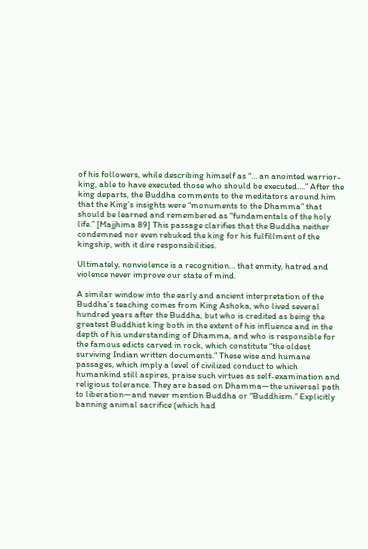of his followers, while describing himself as “… an anointed warrior-king, able to have executed those who should be executed….” After the king departs, the Buddha comments to the meditators around him that the King’s insights were “monuments to the Dhamma” that should be learned and remembered as “fundamentals of the holy life.” [Majjhima 89] This passage clarifies that the Buddha neither condemned nor even rebuked the king for his fulfillment of the kingship, with it dire responsibilities.

Ultimately, nonviolence is a recognition… that enmity, hatred and violence never improve our state of mind.

A similar window into the early and ancient interpretation of the Buddha’s teaching comes from King Ashoka, who lived several hundred years after the Buddha, but who is credited as being the greatest Buddhist king both in the extent of his influence and in the depth of his understanding of Dhamma, and who is responsible for the famous edicts carved in rock, which constitute “the oldest surviving Indian written documents.” These wise and humane passages, which imply a level of civilized conduct to which humankind still aspires, praise such virtues as self-examination and religious tolerance. They are based on Dhamma—the universal path to liberation—and never mention Buddha or “Buddhism.” Explicitly banning animal sacrifice (which had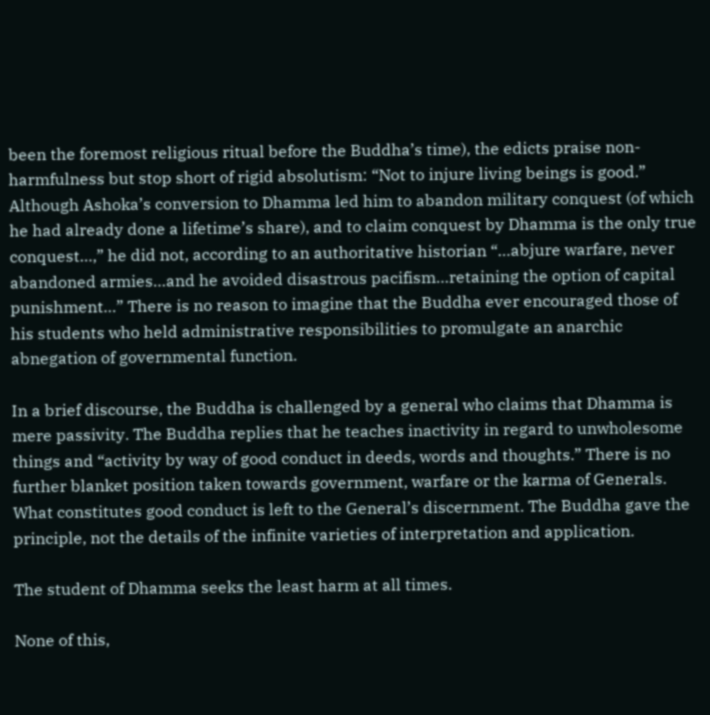been the foremost religious ritual before the Buddha’s time), the edicts praise non-harmfulness but stop short of rigid absolutism: “Not to injure living beings is good.” Although Ashoka’s conversion to Dhamma led him to abandon military conquest (of which he had already done a lifetime’s share), and to claim conquest by Dhamma is the only true conquest…,” he did not, according to an authoritative historian “…abjure warfare, never abandoned armies…and he avoided disastrous pacifism…retaining the option of capital punishment…” There is no reason to imagine that the Buddha ever encouraged those of his students who held administrative responsibilities to promulgate an anarchic abnegation of governmental function.

In a brief discourse, the Buddha is challenged by a general who claims that Dhamma is mere passivity. The Buddha replies that he teaches inactivity in regard to unwholesome things and “activity by way of good conduct in deeds, words and thoughts.” There is no further blanket position taken towards government, warfare or the karma of Generals. What constitutes good conduct is left to the General’s discernment. The Buddha gave the principle, not the details of the infinite varieties of interpretation and application.

The student of Dhamma seeks the least harm at all times.

None of this,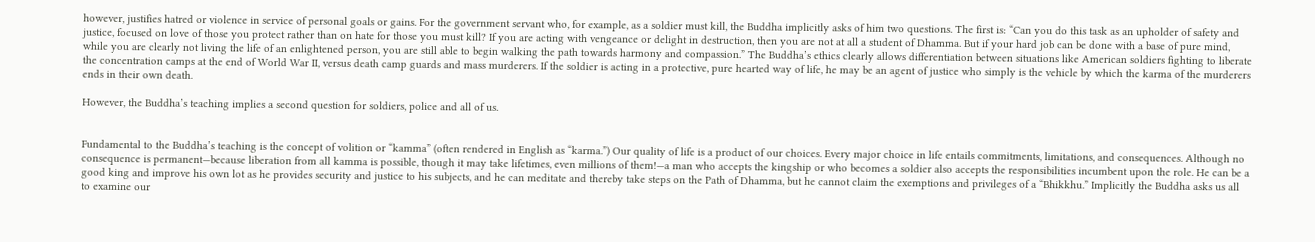however, justifies hatred or violence in service of personal goals or gains. For the government servant who, for example, as a soldier must kill, the Buddha implicitly asks of him two questions. The first is: “Can you do this task as an upholder of safety and justice, focused on love of those you protect rather than on hate for those you must kill? If you are acting with vengeance or delight in destruction, then you are not at all a student of Dhamma. But if your hard job can be done with a base of pure mind, while you are clearly not living the life of an enlightened person, you are still able to begin walking the path towards harmony and compassion.” The Buddha’s ethics clearly allows differentiation between situations like American soldiers fighting to liberate the concentration camps at the end of World War II, versus death camp guards and mass murderers. If the soldier is acting in a protective, pure hearted way of life, he may be an agent of justice who simply is the vehicle by which the karma of the murderers ends in their own death.

However, the Buddha’s teaching implies a second question for soldiers, police and all of us.


Fundamental to the Buddha’s teaching is the concept of volition or “kamma” (often rendered in English as “karma.”) Our quality of life is a product of our choices. Every major choice in life entails commitments, limitations, and consequences. Although no consequence is permanent—because liberation from all kamma is possible, though it may take lifetimes, even millions of them!—a man who accepts the kingship or who becomes a soldier also accepts the responsibilities incumbent upon the role. He can be a good king and improve his own lot as he provides security and justice to his subjects, and he can meditate and thereby take steps on the Path of Dhamma, but he cannot claim the exemptions and privileges of a “Bhikkhu.” Implicitly the Buddha asks us all to examine our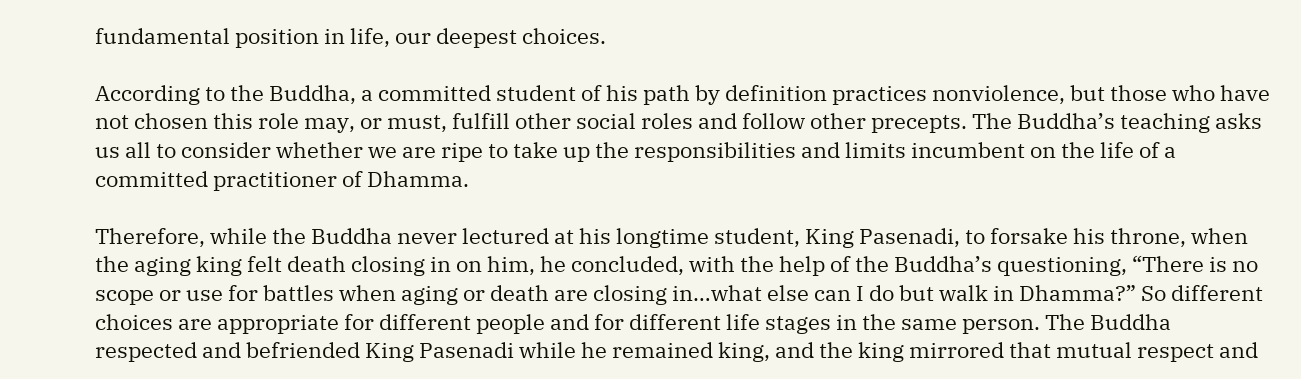fundamental position in life, our deepest choices.

According to the Buddha, a committed student of his path by definition practices nonviolence, but those who have not chosen this role may, or must, fulfill other social roles and follow other precepts. The Buddha’s teaching asks us all to consider whether we are ripe to take up the responsibilities and limits incumbent on the life of a committed practitioner of Dhamma.

Therefore, while the Buddha never lectured at his longtime student, King Pasenadi, to forsake his throne, when the aging king felt death closing in on him, he concluded, with the help of the Buddha’s questioning, “There is no scope or use for battles when aging or death are closing in…what else can I do but walk in Dhamma?” So different choices are appropriate for different people and for different life stages in the same person. The Buddha respected and befriended King Pasenadi while he remained king, and the king mirrored that mutual respect and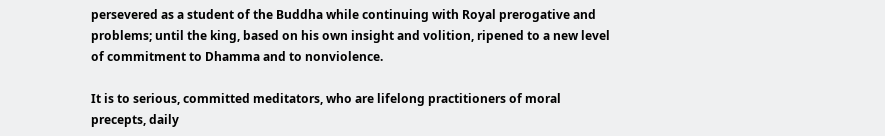persevered as a student of the Buddha while continuing with Royal prerogative and problems; until the king, based on his own insight and volition, ripened to a new level of commitment to Dhamma and to nonviolence.

It is to serious, committed meditators, who are lifelong practitioners of moral precepts, daily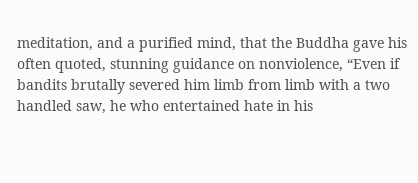meditation, and a purified mind, that the Buddha gave his often quoted, stunning guidance on nonviolence, “Even if bandits brutally severed him limb from limb with a two handled saw, he who entertained hate in his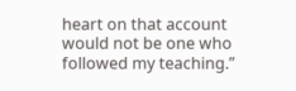heart on that account would not be one who followed my teaching.”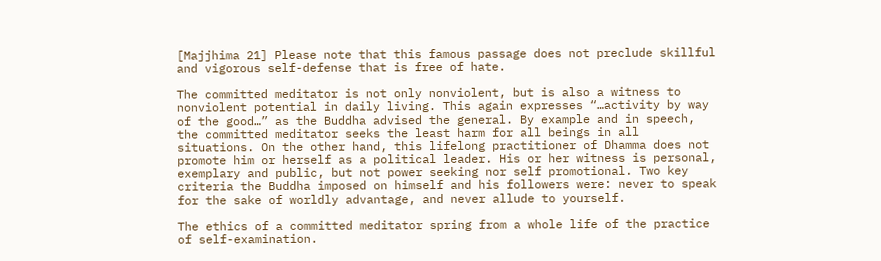[Majjhima 21] Please note that this famous passage does not preclude skillful and vigorous self-defense that is free of hate.

The committed meditator is not only nonviolent, but is also a witness to nonviolent potential in daily living. This again expresses “…activity by way of the good…” as the Buddha advised the general. By example and in speech, the committed meditator seeks the least harm for all beings in all situations. On the other hand, this lifelong practitioner of Dhamma does not promote him or herself as a political leader. His or her witness is personal, exemplary and public, but not power seeking nor self promotional. Two key criteria the Buddha imposed on himself and his followers were: never to speak for the sake of worldly advantage, and never allude to yourself.

The ethics of a committed meditator spring from a whole life of the practice of self-examination.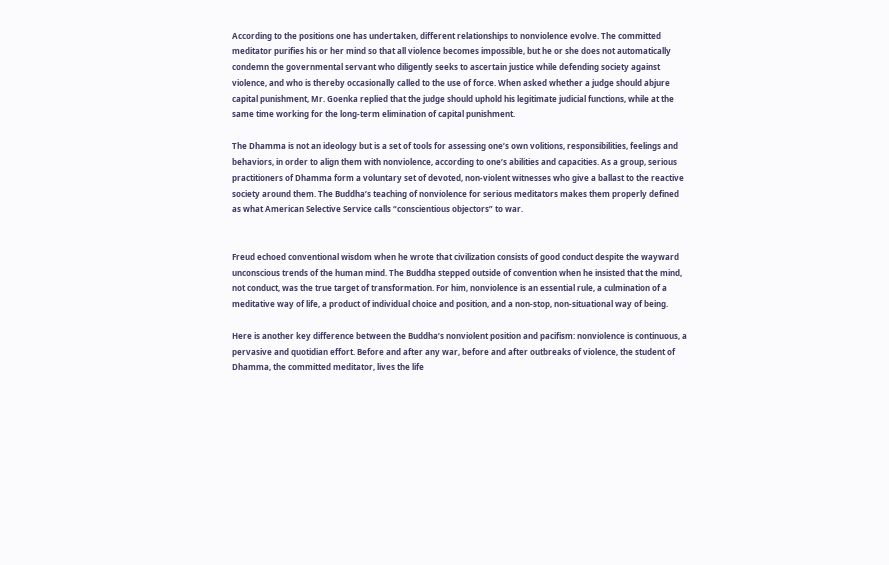According to the positions one has undertaken, different relationships to nonviolence evolve. The committed meditator purifies his or her mind so that all violence becomes impossible, but he or she does not automatically condemn the governmental servant who diligently seeks to ascertain justice while defending society against violence, and who is thereby occasionally called to the use of force. When asked whether a judge should abjure capital punishment, Mr. Goenka replied that the judge should uphold his legitimate judicial functions, while at the same time working for the long-term elimination of capital punishment.

The Dhamma is not an ideology but is a set of tools for assessing one’s own volitions, responsibilities, feelings and behaviors, in order to align them with nonviolence, according to one’s abilities and capacities. As a group, serious practitioners of Dhamma form a voluntary set of devoted, non-violent witnesses who give a ballast to the reactive society around them. The Buddha’s teaching of nonviolence for serious meditators makes them properly defined as what American Selective Service calls “conscientious objectors” to war.


Freud echoed conventional wisdom when he wrote that civilization consists of good conduct despite the wayward unconscious trends of the human mind. The Buddha stepped outside of convention when he insisted that the mind, not conduct, was the true target of transformation. For him, nonviolence is an essential rule, a culmination of a meditative way of life, a product of individual choice and position, and a non-stop, non-situational way of being.

Here is another key difference between the Buddha’s nonviolent position and pacifism: nonviolence is continuous, a pervasive and quotidian effort. Before and after any war, before and after outbreaks of violence, the student of Dhamma, the committed meditator, lives the life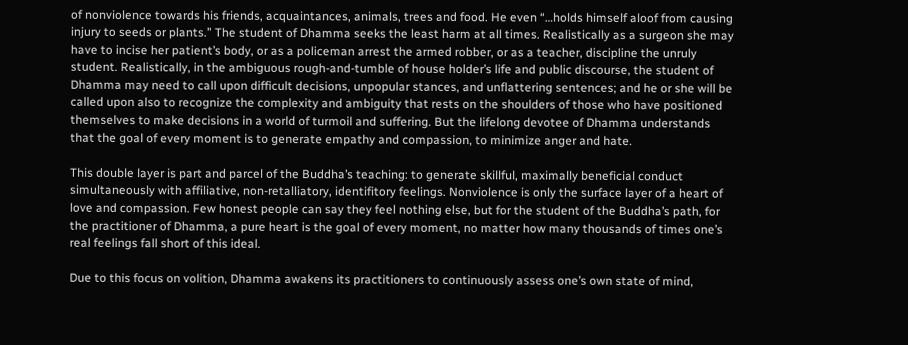of nonviolence towards his friends, acquaintances, animals, trees and food. He even “…holds himself aloof from causing injury to seeds or plants.” The student of Dhamma seeks the least harm at all times. Realistically as a surgeon she may have to incise her patient’s body, or as a policeman arrest the armed robber, or as a teacher, discipline the unruly student. Realistically, in the ambiguous rough-and-tumble of house holder’s life and public discourse, the student of Dhamma may need to call upon difficult decisions, unpopular stances, and unflattering sentences; and he or she will be called upon also to recognize the complexity and ambiguity that rests on the shoulders of those who have positioned themselves to make decisions in a world of turmoil and suffering. But the lifelong devotee of Dhamma understands that the goal of every moment is to generate empathy and compassion, to minimize anger and hate.

This double layer is part and parcel of the Buddha’s teaching: to generate skillful, maximally beneficial conduct simultaneously with affiliative, non-retalliatory, identifitory feelings. Nonviolence is only the surface layer of a heart of love and compassion. Few honest people can say they feel nothing else, but for the student of the Buddha’s path, for the practitioner of Dhamma, a pure heart is the goal of every moment, no matter how many thousands of times one’s real feelings fall short of this ideal.

Due to this focus on volition, Dhamma awakens its practitioners to continuously assess one’s own state of mind,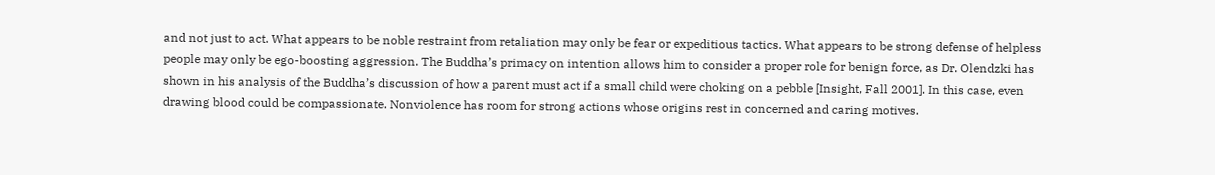and not just to act. What appears to be noble restraint from retaliation may only be fear or expeditious tactics. What appears to be strong defense of helpless people may only be ego-boosting aggression. The Buddha’s primacy on intention allows him to consider a proper role for benign force, as Dr. Olendzki has shown in his analysis of the Buddha’s discussion of how a parent must act if a small child were choking on a pebble [Insight, Fall 2001]. In this case, even drawing blood could be compassionate. Nonviolence has room for strong actions whose origins rest in concerned and caring motives.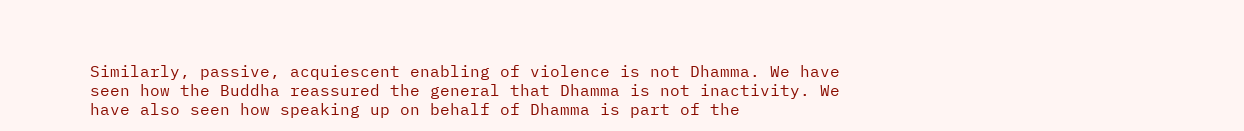Similarly, passive, acquiescent enabling of violence is not Dhamma. We have seen how the Buddha reassured the general that Dhamma is not inactivity. We have also seen how speaking up on behalf of Dhamma is part of the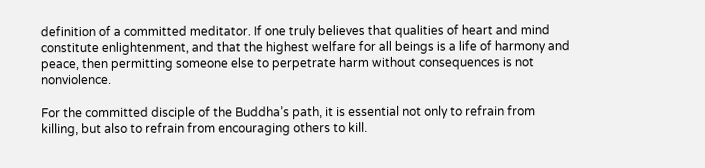definition of a committed meditator. If one truly believes that qualities of heart and mind constitute enlightenment, and that the highest welfare for all beings is a life of harmony and peace, then permitting someone else to perpetrate harm without consequences is not nonviolence.

For the committed disciple of the Buddha’s path, it is essential not only to refrain from killing, but also to refrain from encouraging others to kill.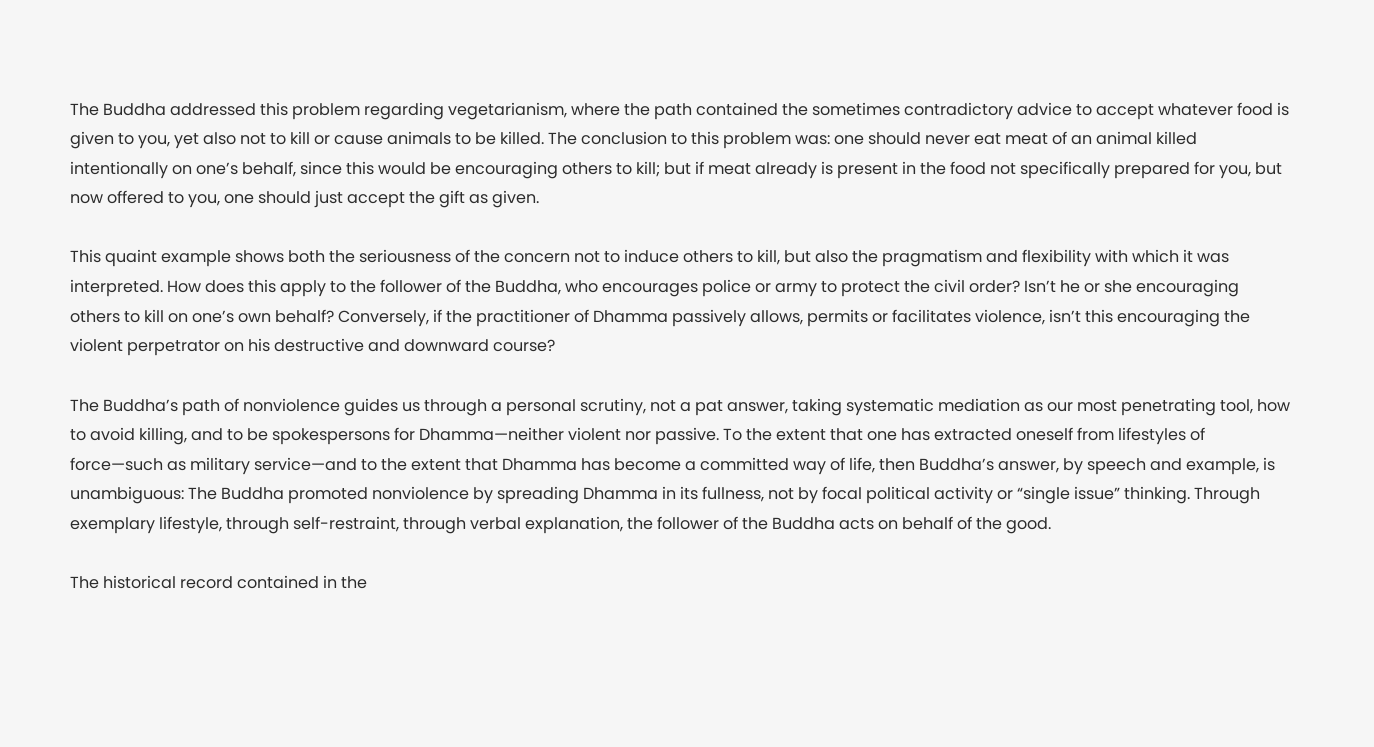The Buddha addressed this problem regarding vegetarianism, where the path contained the sometimes contradictory advice to accept whatever food is given to you, yet also not to kill or cause animals to be killed. The conclusion to this problem was: one should never eat meat of an animal killed intentionally on one’s behalf, since this would be encouraging others to kill; but if meat already is present in the food not specifically prepared for you, but now offered to you, one should just accept the gift as given.

This quaint example shows both the seriousness of the concern not to induce others to kill, but also the pragmatism and flexibility with which it was interpreted. How does this apply to the follower of the Buddha, who encourages police or army to protect the civil order? Isn’t he or she encouraging others to kill on one’s own behalf? Conversely, if the practitioner of Dhamma passively allows, permits or facilitates violence, isn’t this encouraging the violent perpetrator on his destructive and downward course?

The Buddha’s path of nonviolence guides us through a personal scrutiny, not a pat answer, taking systematic mediation as our most penetrating tool, how to avoid killing, and to be spokespersons for Dhamma—neither violent nor passive. To the extent that one has extracted oneself from lifestyles of force—such as military service—and to the extent that Dhamma has become a committed way of life, then Buddha’s answer, by speech and example, is unambiguous: The Buddha promoted nonviolence by spreading Dhamma in its fullness, not by focal political activity or “single issue” thinking. Through exemplary lifestyle, through self-restraint, through verbal explanation, the follower of the Buddha acts on behalf of the good.

The historical record contained in the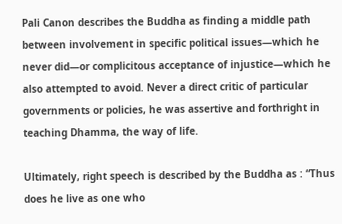Pali Canon describes the Buddha as finding a middle path between involvement in specific political issues—which he never did—or complicitous acceptance of injustice—which he also attempted to avoid. Never a direct critic of particular governments or policies, he was assertive and forthright in teaching Dhamma, the way of life.

Ultimately, right speech is described by the Buddha as : “Thus does he live as one who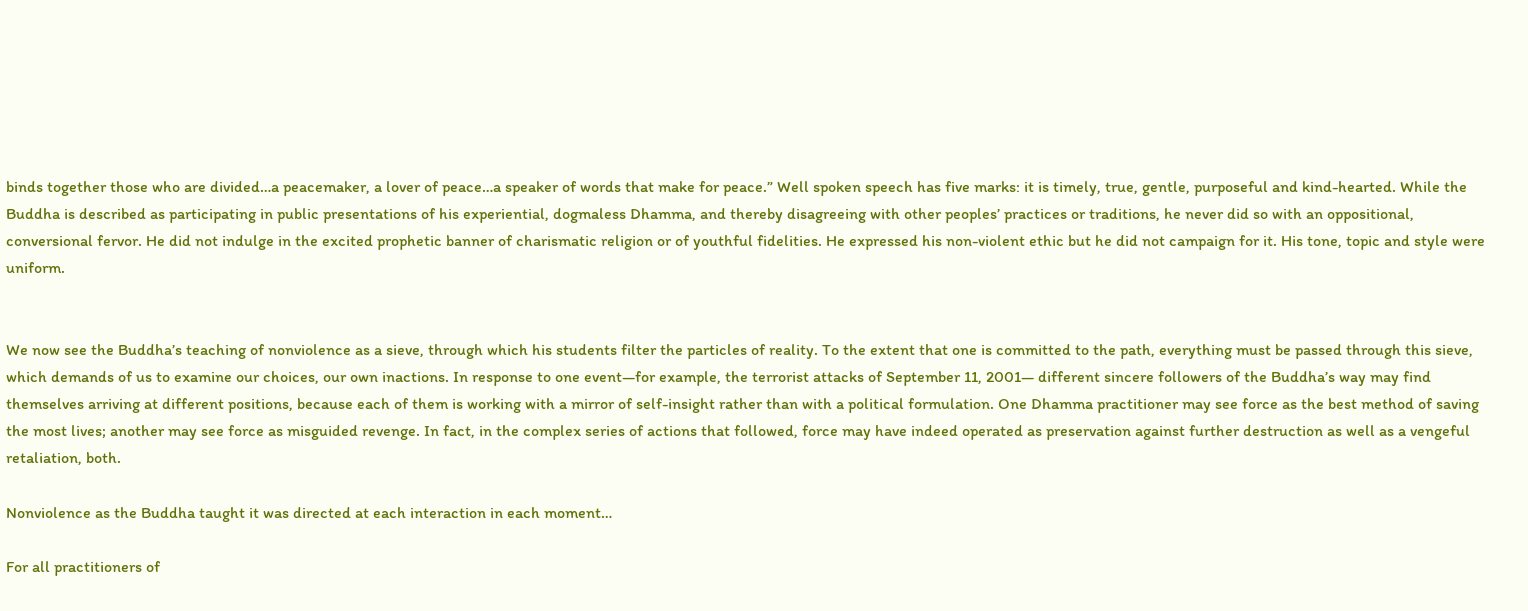binds together those who are divided…a peacemaker, a lover of peace…a speaker of words that make for peace.” Well spoken speech has five marks: it is timely, true, gentle, purposeful and kind-hearted. While the Buddha is described as participating in public presentations of his experiential, dogmaless Dhamma, and thereby disagreeing with other peoples’ practices or traditions, he never did so with an oppositional, conversional fervor. He did not indulge in the excited prophetic banner of charismatic religion or of youthful fidelities. He expressed his non-violent ethic but he did not campaign for it. His tone, topic and style were uniform.


We now see the Buddha’s teaching of nonviolence as a sieve, through which his students filter the particles of reality. To the extent that one is committed to the path, everything must be passed through this sieve, which demands of us to examine our choices, our own inactions. In response to one event—for example, the terrorist attacks of September 11, 2001— different sincere followers of the Buddha’s way may find themselves arriving at different positions, because each of them is working with a mirror of self-insight rather than with a political formulation. One Dhamma practitioner may see force as the best method of saving the most lives; another may see force as misguided revenge. In fact, in the complex series of actions that followed, force may have indeed operated as preservation against further destruction as well as a vengeful retaliation, both.

Nonviolence as the Buddha taught it was directed at each interaction in each moment…

For all practitioners of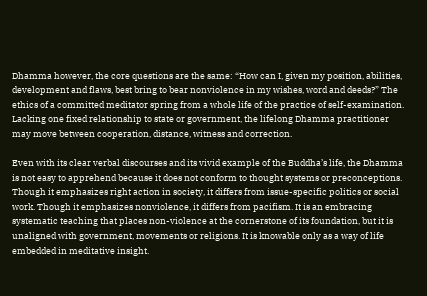Dhamma however, the core questions are the same: “How can I, given my position, abilities, development and flaws, best bring to bear nonviolence in my wishes, word and deeds?” The ethics of a committed meditator spring from a whole life of the practice of self-examination. Lacking one fixed relationship to state or government, the lifelong Dhamma practitioner may move between cooperation, distance, witness and correction.

Even with its clear verbal discourses and its vivid example of the Buddha’s life, the Dhamma is not easy to apprehend because it does not conform to thought systems or preconceptions. Though it emphasizes right action in society, it differs from issue-specific politics or social work. Though it emphasizes nonviolence, it differs from pacifism. It is an embracing systematic teaching that places non-violence at the cornerstone of its foundation, but it is unaligned with government, movements or religions. It is knowable only as a way of life embedded in meditative insight.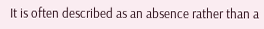It is often described as an absence rather than a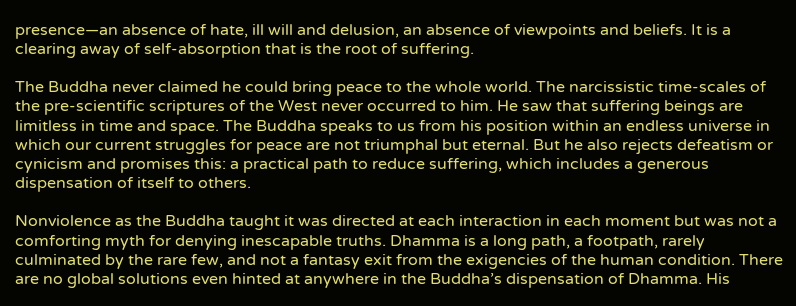presence—an absence of hate, ill will and delusion, an absence of viewpoints and beliefs. It is a clearing away of self-absorption that is the root of suffering.

The Buddha never claimed he could bring peace to the whole world. The narcissistic time-scales of the pre-scientific scriptures of the West never occurred to him. He saw that suffering beings are limitless in time and space. The Buddha speaks to us from his position within an endless universe in which our current struggles for peace are not triumphal but eternal. But he also rejects defeatism or cynicism and promises this: a practical path to reduce suffering, which includes a generous dispensation of itself to others.

Nonviolence as the Buddha taught it was directed at each interaction in each moment but was not a comforting myth for denying inescapable truths. Dhamma is a long path, a footpath, rarely culminated by the rare few, and not a fantasy exit from the exigencies of the human condition. There are no global solutions even hinted at anywhere in the Buddha’s dispensation of Dhamma. His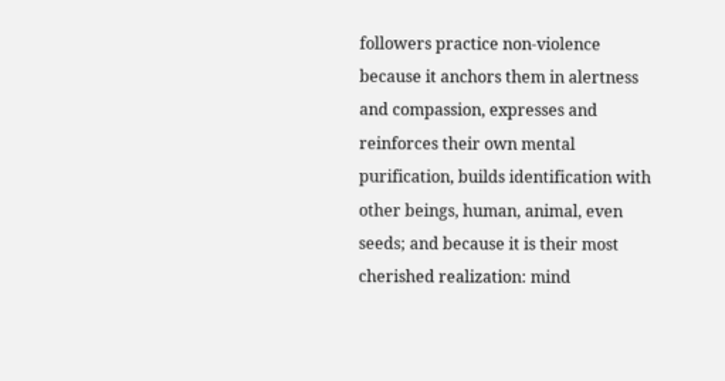followers practice non-violence because it anchors them in alertness and compassion, expresses and reinforces their own mental purification, builds identification with other beings, human, animal, even seeds; and because it is their most cherished realization: mind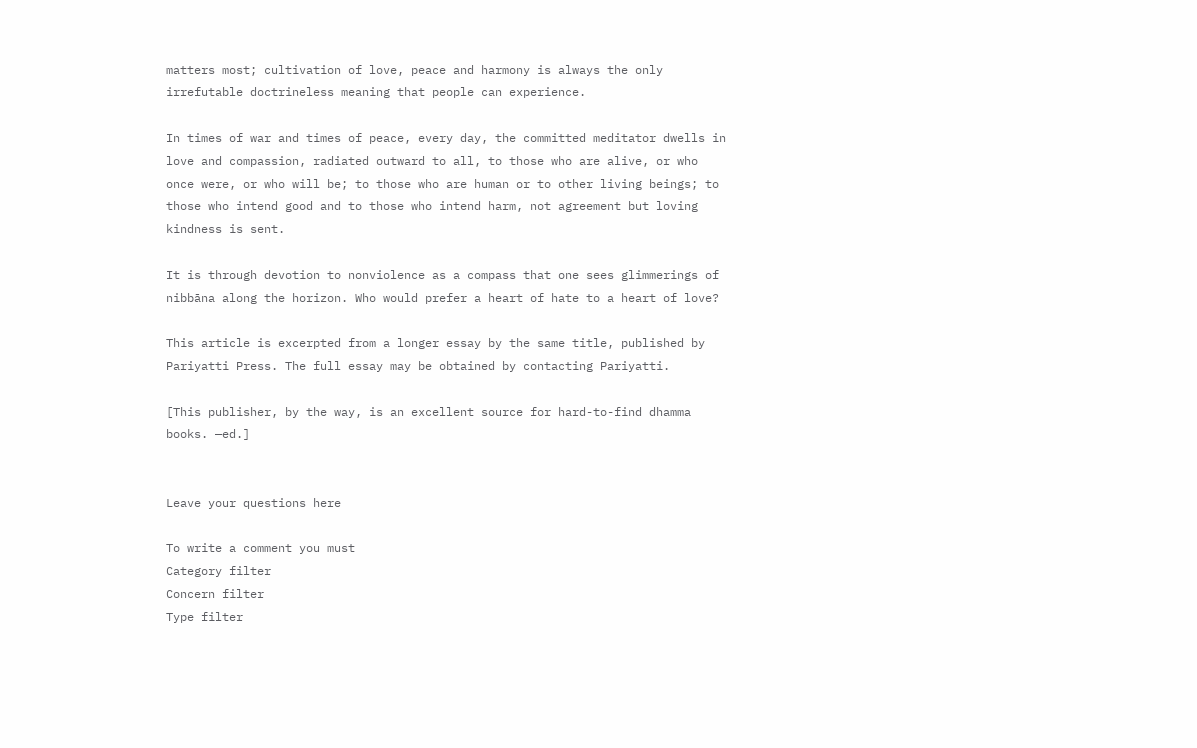matters most; cultivation of love, peace and harmony is always the only irrefutable doctrineless meaning that people can experience.

In times of war and times of peace, every day, the committed meditator dwells in love and compassion, radiated outward to all, to those who are alive, or who once were, or who will be; to those who are human or to other living beings; to those who intend good and to those who intend harm, not agreement but loving kindness is sent.

It is through devotion to nonviolence as a compass that one sees glimmerings of nibbāna along the horizon. Who would prefer a heart of hate to a heart of love?

This article is excerpted from a longer essay by the same title, published by Pariyatti Press. The full essay may be obtained by contacting Pariyatti.

[This publisher, by the way, is an excellent source for hard-to-find dhamma books. —ed.]


Leave your questions here

To write a comment you must
Category filter
Concern filter
Type filter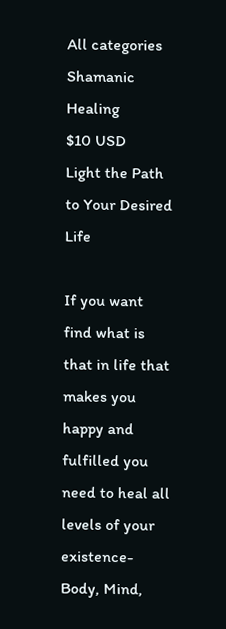All categories
Shamanic Healing
$10 USD
Light the Path to Your Desired Life

If you want find what is that in life that makes you happy and fulfilled you need to heal all levels of your existence- Body, Mind,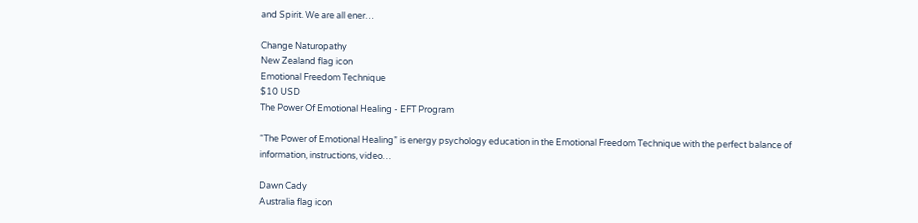and Spirit. We are all ener…

Change Naturopathy
New Zealand flag icon
Emotional Freedom Technique
$10 USD
The Power Of Emotional Healing - EFT Program

“The Power of Emotional Healing” is energy psychology education in the Emotional Freedom Technique with the perfect balance of information, instructions, video…

Dawn Cady
Australia flag icon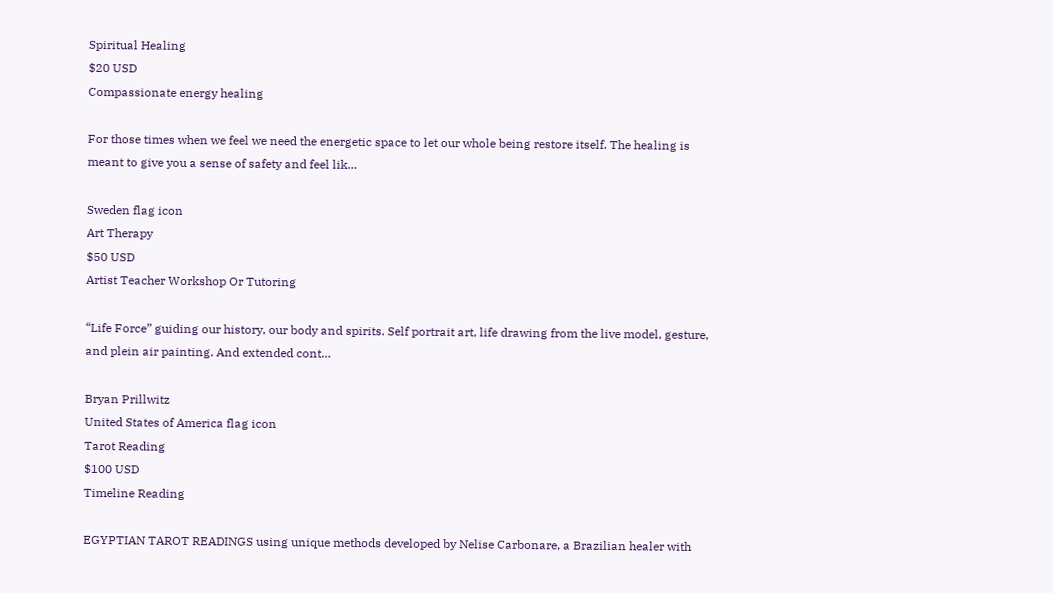Spiritual Healing
$20 USD
Compassionate energy healing

For those times when we feel we need the energetic space to let our whole being restore itself. The healing is meant to give you a sense of safety and feel lik…

Sweden flag icon
Art Therapy
$50 USD
Artist Teacher Workshop Or Tutoring

“Life Force” guiding our history, our body and spirits. Self portrait art, life drawing from the live model, gesture, and plein air painting. And extended cont…

Bryan Prillwitz
United States of America flag icon
Tarot Reading
$100 USD
Timeline Reading

EGYPTIAN TAROT READINGS using unique methods developed by Nelise Carbonare, a Brazilian healer with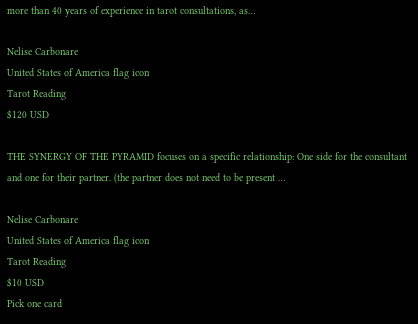more than 40 years of experience in tarot consultations, as…

Nelise Carbonare
United States of America flag icon
Tarot Reading
$120 USD

THE SYNERGY OF THE PYRAMID focuses on a specific relationship: One side for the consultant and one for their partner. (the partner does not need to be present …

Nelise Carbonare
United States of America flag icon
Tarot Reading
$10 USD
Pick one card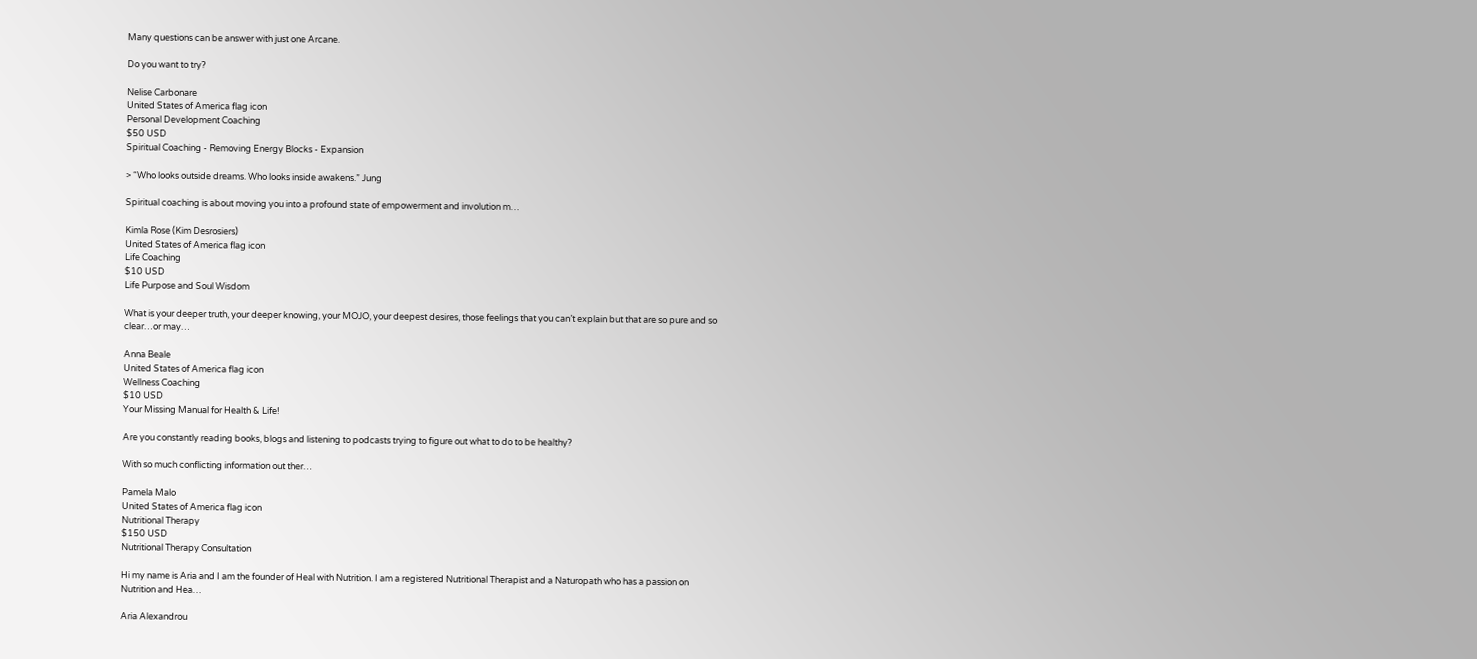Many questions can be answer with just one Arcane.

Do you want to try?

Nelise Carbonare
United States of America flag icon
Personal Development Coaching
$50 USD
Spiritual Coaching - Removing Energy Blocks - Expansion

> “Who looks outside dreams. Who looks inside awakens.” Jung

Spiritual coaching is about moving you into a profound state of empowerment and involution m…

Kimla Rose (Kim Desrosiers)
United States of America flag icon
Life Coaching
$10 USD
Life Purpose and Soul Wisdom

What is your deeper truth, your deeper knowing, your MOJO, your deepest desires, those feelings that you can’t explain but that are so pure and so clear…or may…

Anna Beale
United States of America flag icon
Wellness Coaching
$10 USD
Your Missing Manual for Health & Life!

Are you constantly reading books, blogs and listening to podcasts trying to figure out what to do to be healthy?

With so much conflicting information out ther…

Pamela Malo
United States of America flag icon
Nutritional Therapy
$150 USD
Nutritional Therapy Consultation

Hi my name is Aria and I am the founder of Heal with Nutrition. I am a registered Nutritional Therapist and a Naturopath who has a passion on Nutrition and Hea…

Aria Alexandrou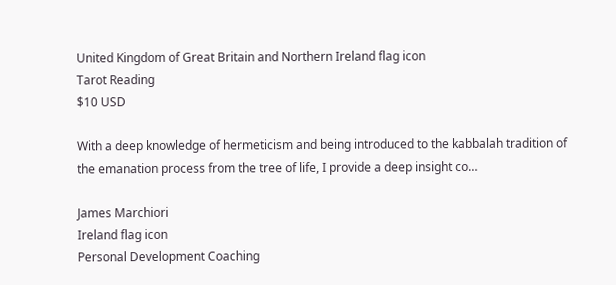United Kingdom of Great Britain and Northern Ireland flag icon
Tarot Reading
$10 USD

With a deep knowledge of hermeticism and being introduced to the kabbalah tradition of the emanation process from the tree of life, I provide a deep insight co…

James Marchiori
Ireland flag icon
Personal Development Coaching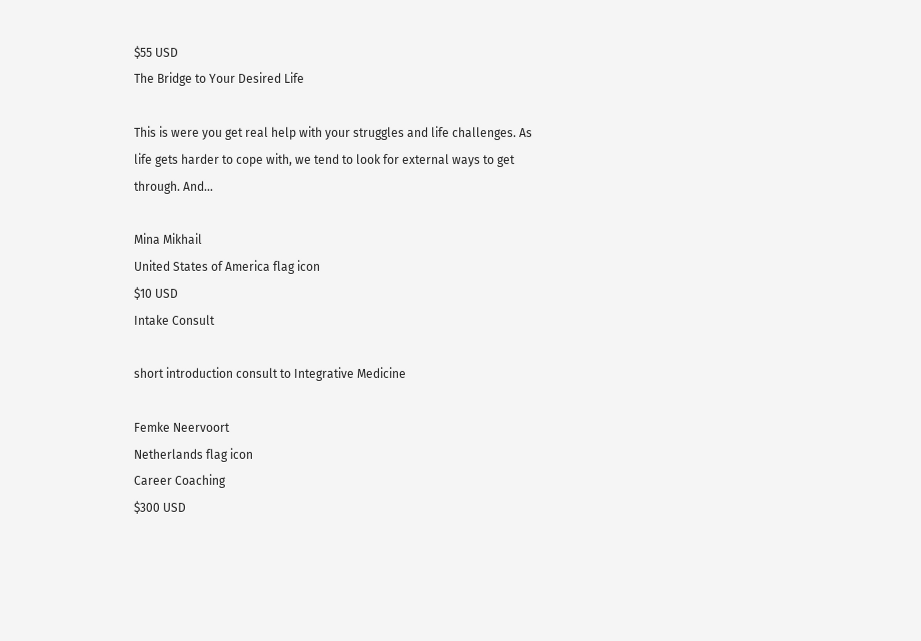$55 USD
The Bridge to Your Desired Life

This is were you get real help with your struggles and life challenges. As life gets harder to cope with, we tend to look for external ways to get through. And…

Mina Mikhail
United States of America flag icon
$10 USD
Intake Consult

short introduction consult to Integrative Medicine

Femke Neervoort
Netherlands flag icon
Career Coaching
$300 USD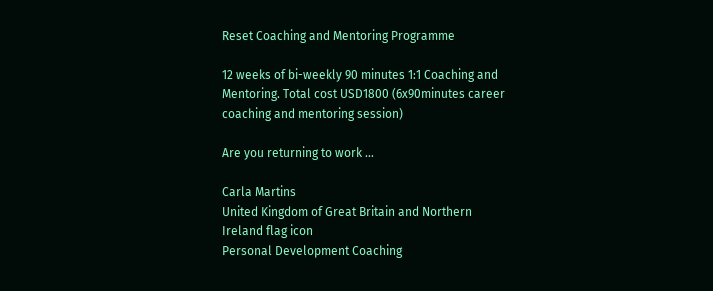Reset Coaching and Mentoring Programme

12 weeks of bi-weekly 90 minutes 1:1 Coaching and Mentoring. Total cost USD1800 (6x90minutes career coaching and mentoring session)

Are you returning to work …

Carla Martins
United Kingdom of Great Britain and Northern Ireland flag icon
Personal Development Coaching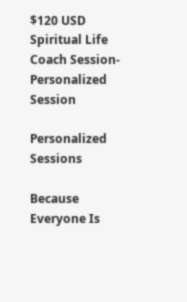$120 USD
Spiritual Life Coach Session-Personalized Session

Personalized Sessions

Because Everyone Is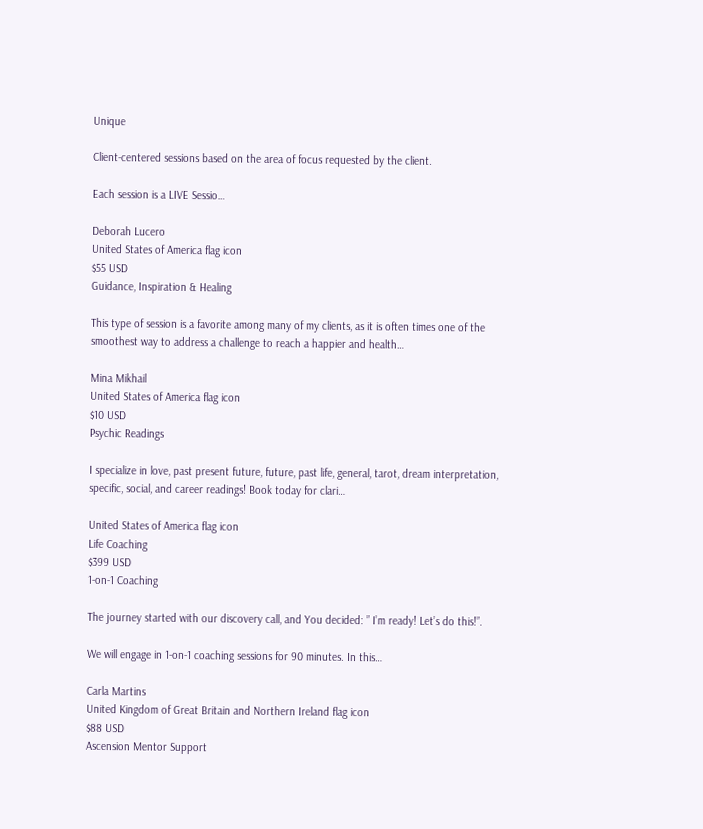Unique

Client-centered sessions based on the area of focus requested by the client.

Each session is a LIVE Sessio…

Deborah Lucero
United States of America flag icon
$55 USD
Guidance, Inspiration & Healing

This type of session is a favorite among many of my clients, as it is often times one of the smoothest way to address a challenge to reach a happier and health…

Mina Mikhail
United States of America flag icon
$10 USD
Psychic Readings

I specialize in love, past present future, future, past life, general, tarot, dream interpretation, specific, social, and career readings! Book today for clari…

United States of America flag icon
Life Coaching
$399 USD
1-on-1 Coaching

The journey started with our discovery call, and You decided: ” I’m ready! Let’s do this!”.

We will engage in 1-on-1 coaching sessions for 90 minutes. In this…

Carla Martins
United Kingdom of Great Britain and Northern Ireland flag icon
$88 USD
Ascension Mentor Support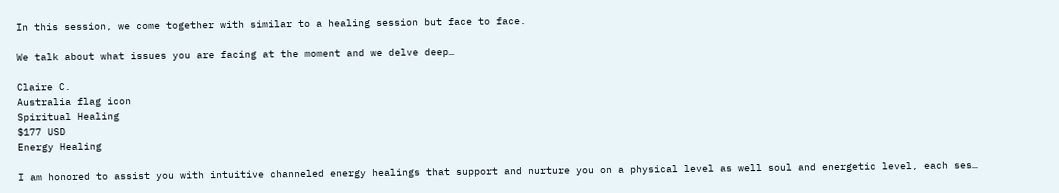In this session, we come together with similar to a healing session but face to face.

We talk about what issues you are facing at the moment and we delve deep…

Claire C.
Australia flag icon
Spiritual Healing
$177 USD
Energy Healing

I am honored to assist you with intuitive channeled energy healings that support and nurture you on a physical level as well soul and energetic level, each ses…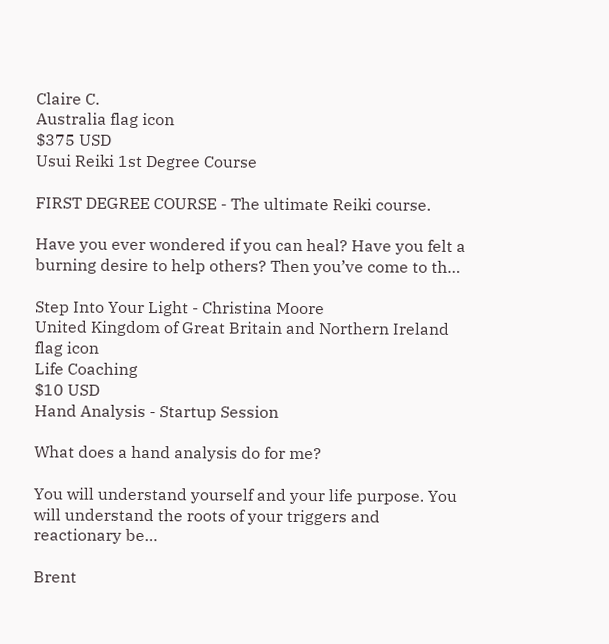Claire C.
Australia flag icon
$375 USD
Usui Reiki 1st Degree Course

FIRST DEGREE COURSE - The ultimate Reiki course.

Have you ever wondered if you can heal? Have you felt a burning desire to help others? Then you’ve come to th…

Step Into Your Light - Christina Moore
United Kingdom of Great Britain and Northern Ireland flag icon
Life Coaching
$10 USD
Hand Analysis - Startup Session

What does a hand analysis do for me?

You will understand yourself and your life purpose. You will understand the roots of your triggers and reactionary be…

Brent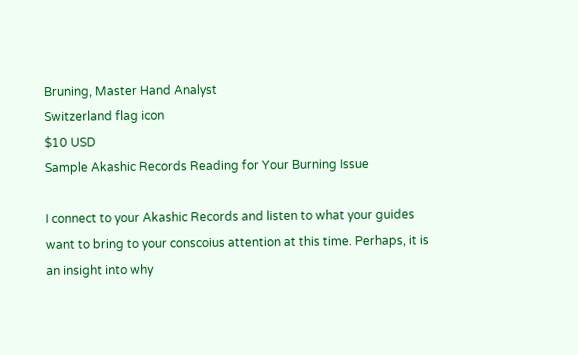Bruning, Master Hand Analyst
Switzerland flag icon
$10 USD
Sample Akashic Records Reading for Your Burning Issue

I connect to your Akashic Records and listen to what your guides want to bring to your conscoius attention at this time. Perhaps, it is an insight into why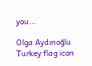you…

Olga Aydınoğlu
Turkey flag icon